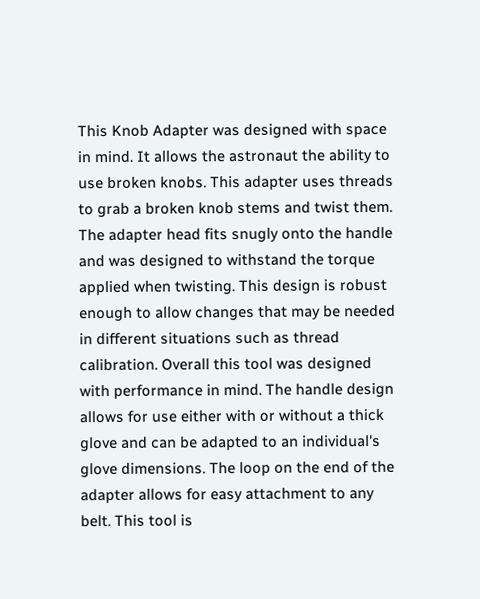This Knob Adapter was designed with space in mind. It allows the astronaut the ability to use broken knobs. This adapter uses threads to grab a broken knob stems and twist them. The adapter head fits snugly onto the handle and was designed to withstand the torque applied when twisting. This design is robust enough to allow changes that may be needed in different situations such as thread calibration. Overall this tool was designed with performance in mind. The handle design allows for use either with or without a thick glove and can be adapted to an individual's glove dimensions. The loop on the end of the adapter allows for easy attachment to any belt. This tool is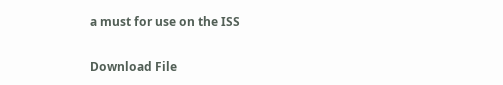a must for use on the ISS

Download File